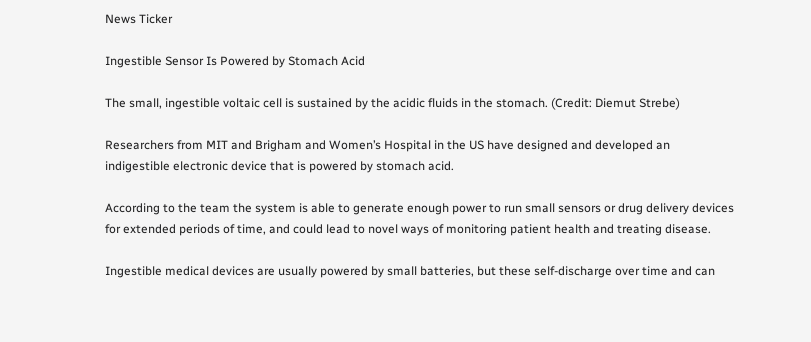News Ticker

Ingestible Sensor Is Powered by Stomach Acid

The small, ingestible voltaic cell is sustained by the acidic fluids in the stomach. (Credit: Diemut Strebe)

Researchers from MIT and Brigham and Women’s Hospital in the US have designed and developed an indigestible electronic device that is powered by stomach acid.

According to the team the system is able to generate enough power to run small sensors or drug delivery devices for extended periods of time, and could lead to novel ways of monitoring patient health and treating disease.

Ingestible medical devices are usually powered by small batteries, but these self-discharge over time and can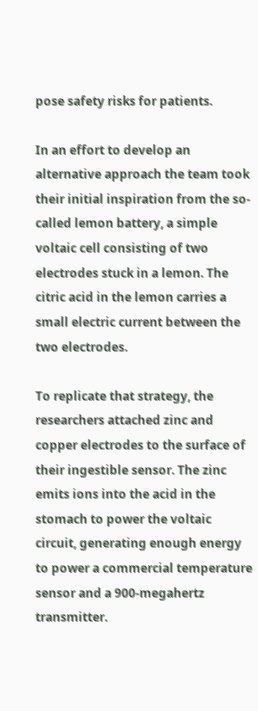pose safety risks for patients.

In an effort to develop an alternative approach the team took their initial inspiration from the so-called lemon battery, a simple voltaic cell consisting of two electrodes stuck in a lemon. The citric acid in the lemon carries a small electric current between the two electrodes.

To replicate that strategy, the researchers attached zinc and copper electrodes to the surface of their ingestible sensor. The zinc emits ions into the acid in the stomach to power the voltaic circuit, generating enough energy to power a commercial temperature sensor and a 900-megahertz transmitter.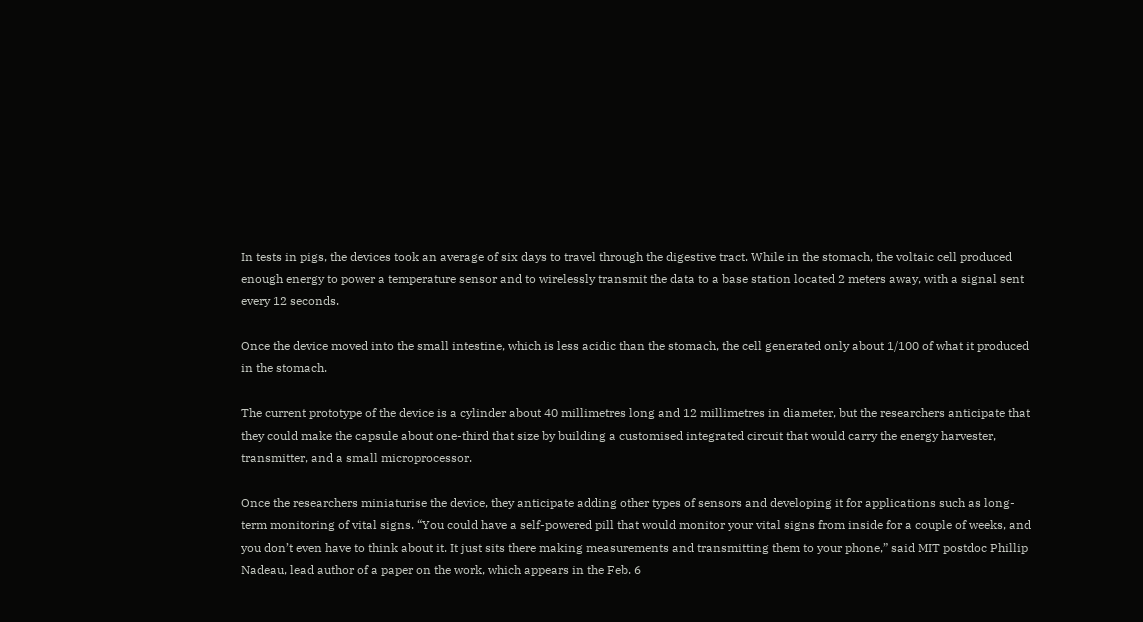In tests in pigs, the devices took an average of six days to travel through the digestive tract. While in the stomach, the voltaic cell produced enough energy to power a temperature sensor and to wirelessly transmit the data to a base station located 2 meters away, with a signal sent every 12 seconds.

Once the device moved into the small intestine, which is less acidic than the stomach, the cell generated only about 1/100 of what it produced in the stomach.

The current prototype of the device is a cylinder about 40 millimetres long and 12 millimetres in diameter, but the researchers anticipate that they could make the capsule about one-third that size by building a customised integrated circuit that would carry the energy harvester, transmitter, and a small microprocessor.

Once the researchers miniaturise the device, they anticipate adding other types of sensors and developing it for applications such as long-term monitoring of vital signs. “You could have a self-powered pill that would monitor your vital signs from inside for a couple of weeks, and you don’t even have to think about it. It just sits there making measurements and transmitting them to your phone,” said MIT postdoc Phillip Nadeau, lead author of a paper on the work, which appears in the Feb. 6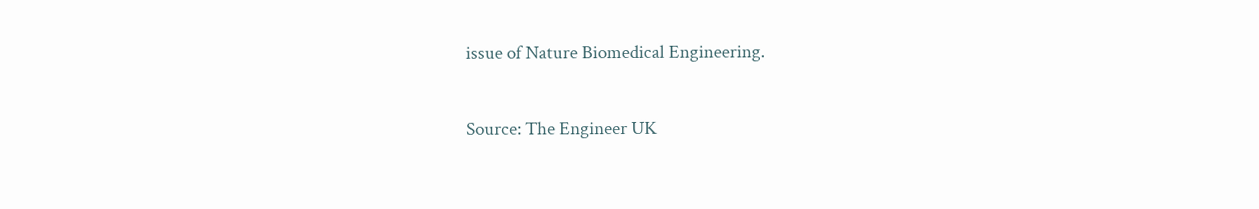issue of Nature Biomedical Engineering.

Source: The Engineer UK